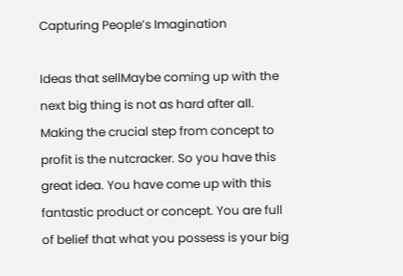Capturing People’s Imagination

Ideas that sellMaybe coming up with the next big thing is not as hard after all. Making the crucial step from concept to profit is the nutcracker. So you have this great idea. You have come up with this fantastic product or concept. You are full of belief that what you possess is your big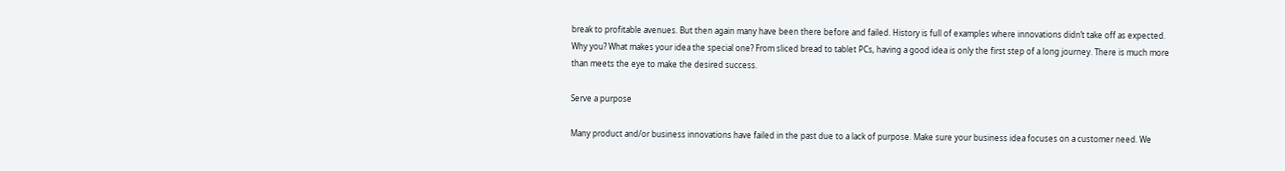break to profitable avenues. But then again many have been there before and failed. History is full of examples where innovations didn’t take off as expected. Why you? What makes your idea the special one? From sliced bread to tablet PCs, having a good idea is only the first step of a long journey. There is much more than meets the eye to make the desired success.

Serve a purpose

Many product and/or business innovations have failed in the past due to a lack of purpose. Make sure your business idea focuses on a customer need. We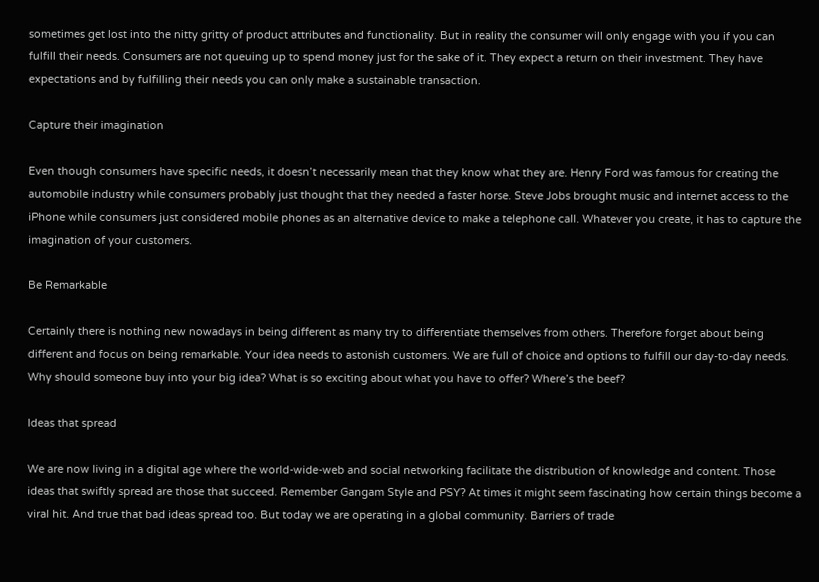sometimes get lost into the nitty gritty of product attributes and functionality. But in reality the consumer will only engage with you if you can fulfill their needs. Consumers are not queuing up to spend money just for the sake of it. They expect a return on their investment. They have expectations and by fulfilling their needs you can only make a sustainable transaction.

Capture their imagination

Even though consumers have specific needs, it doesn’t necessarily mean that they know what they are. Henry Ford was famous for creating the automobile industry while consumers probably just thought that they needed a faster horse. Steve Jobs brought music and internet access to the iPhone while consumers just considered mobile phones as an alternative device to make a telephone call. Whatever you create, it has to capture the imagination of your customers.

Be Remarkable

Certainly there is nothing new nowadays in being different as many try to differentiate themselves from others. Therefore forget about being different and focus on being remarkable. Your idea needs to astonish customers. We are full of choice and options to fulfill our day-to-day needs. Why should someone buy into your big idea? What is so exciting about what you have to offer? Where’s the beef?

Ideas that spread

We are now living in a digital age where the world-wide-web and social networking facilitate the distribution of knowledge and content. Those ideas that swiftly spread are those that succeed. Remember Gangam Style and PSY? At times it might seem fascinating how certain things become a viral hit. And true that bad ideas spread too. But today we are operating in a global community. Barriers of trade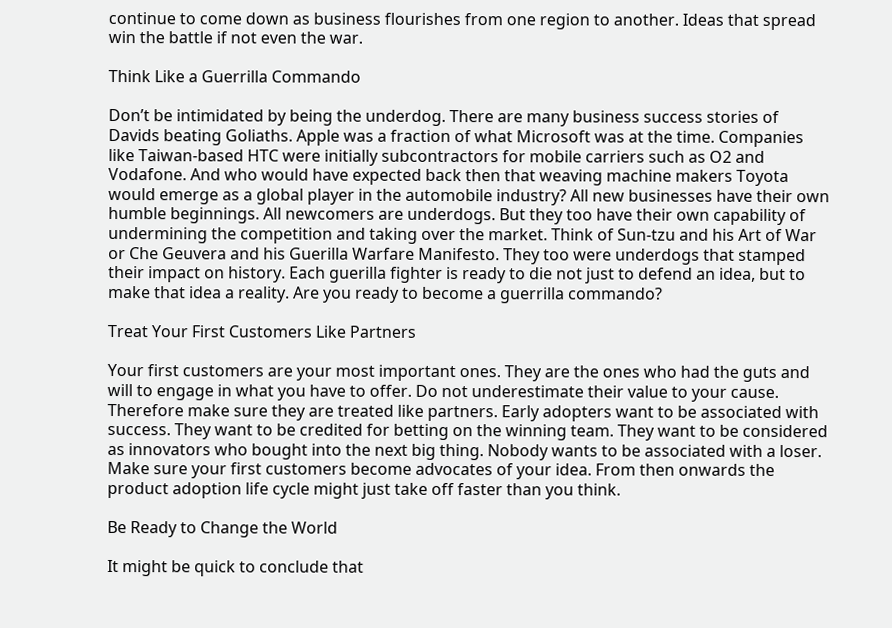continue to come down as business flourishes from one region to another. Ideas that spread win the battle if not even the war.

Think Like a Guerrilla Commando

Don’t be intimidated by being the underdog. There are many business success stories of Davids beating Goliaths. Apple was a fraction of what Microsoft was at the time. Companies like Taiwan-based HTC were initially subcontractors for mobile carriers such as O2 and Vodafone. And who would have expected back then that weaving machine makers Toyota would emerge as a global player in the automobile industry? All new businesses have their own humble beginnings. All newcomers are underdogs. But they too have their own capability of undermining the competition and taking over the market. Think of Sun-tzu and his Art of War or Che Geuvera and his Guerilla Warfare Manifesto. They too were underdogs that stamped their impact on history. Each guerilla fighter is ready to die not just to defend an idea, but to make that idea a reality. Are you ready to become a guerrilla commando?

Treat Your First Customers Like Partners

Your first customers are your most important ones. They are the ones who had the guts and will to engage in what you have to offer. Do not underestimate their value to your cause. Therefore make sure they are treated like partners. Early adopters want to be associated with success. They want to be credited for betting on the winning team. They want to be considered as innovators who bought into the next big thing. Nobody wants to be associated with a loser. Make sure your first customers become advocates of your idea. From then onwards the product adoption life cycle might just take off faster than you think.

Be Ready to Change the World

It might be quick to conclude that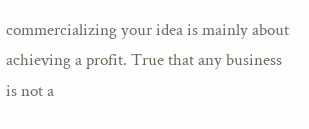commercializing your idea is mainly about achieving a profit. True that any business is not a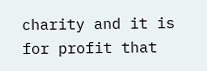charity and it is for profit that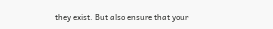they exist. But also ensure that your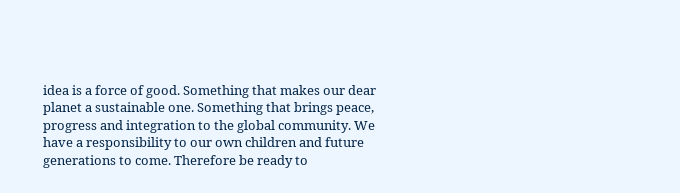idea is a force of good. Something that makes our dear planet a sustainable one. Something that brings peace, progress and integration to the global community. We have a responsibility to our own children and future generations to come. Therefore be ready to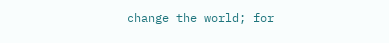change the world; for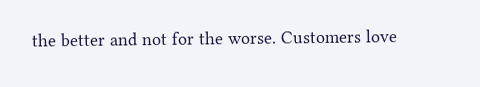the better and not for the worse. Customers love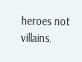heroes not villains.